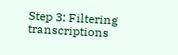Step 3: Filtering transcriptions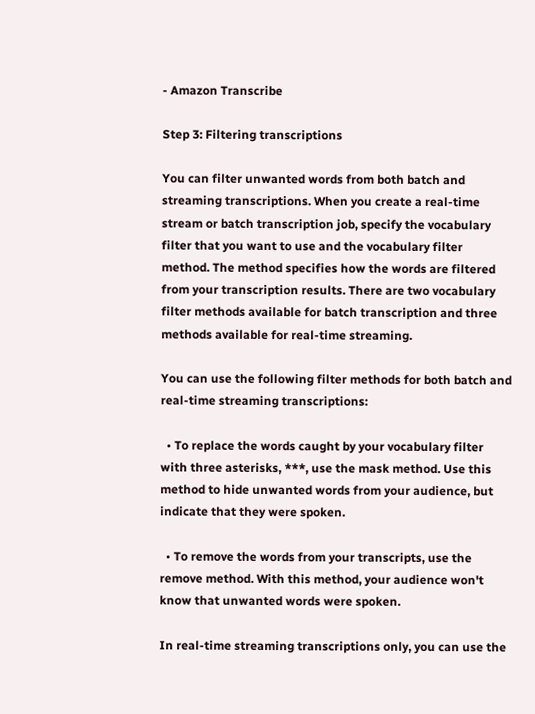- Amazon Transcribe

Step 3: Filtering transcriptions

You can filter unwanted words from both batch and streaming transcriptions. When you create a real-time stream or batch transcription job, specify the vocabulary filter that you want to use and the vocabulary filter method. The method specifies how the words are filtered from your transcription results. There are two vocabulary filter methods available for batch transcription and three methods available for real-time streaming.

You can use the following filter methods for both batch and real-time streaming transcriptions:

  • To replace the words caught by your vocabulary filter with three asterisks, ***, use the mask method. Use this method to hide unwanted words from your audience, but indicate that they were spoken.

  • To remove the words from your transcripts, use the remove method. With this method, your audience won't know that unwanted words were spoken.

In real-time streaming transcriptions only, you can use the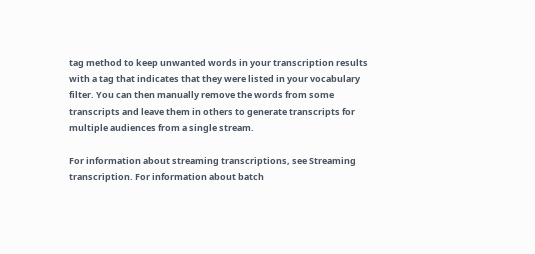tag method to keep unwanted words in your transcription results with a tag that indicates that they were listed in your vocabulary filter. You can then manually remove the words from some transcripts and leave them in others to generate transcripts for multiple audiences from a single stream.

For information about streaming transcriptions, see Streaming transcription. For information about batch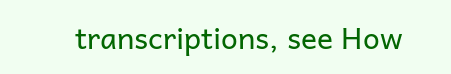transcriptions, see How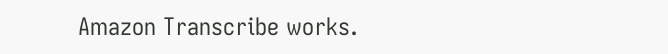Amazon Transcribe works.